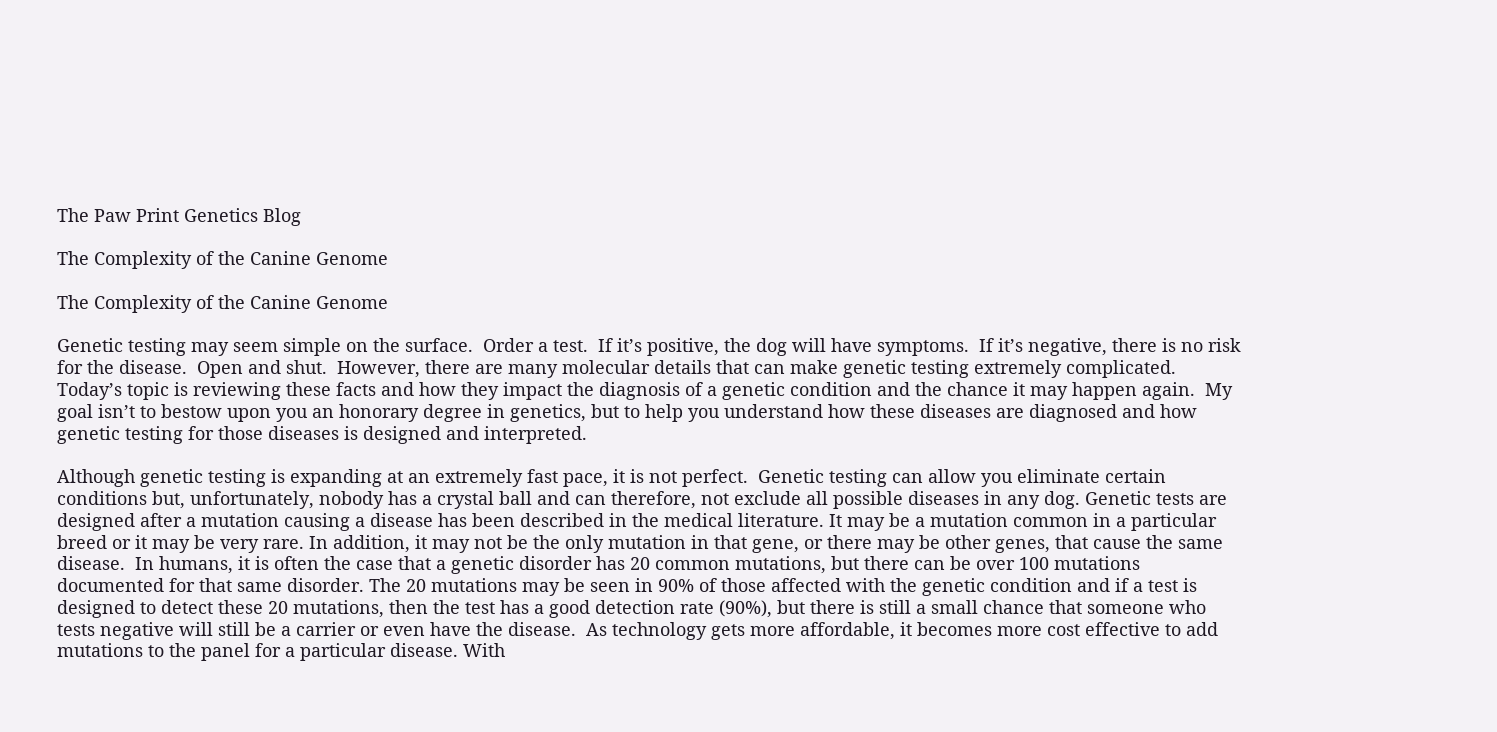The Paw Print Genetics Blog

The Complexity of the Canine Genome

The Complexity of the Canine Genome

Genetic testing may seem simple on the surface.  Order a test.  If it’s positive, the dog will have symptoms.  If it’s negative, there is no risk for the disease.  Open and shut.  However, there are many molecular details that can make genetic testing extremely complicated.  Today’s topic is reviewing these facts and how they impact the diagnosis of a genetic condition and the chance it may happen again.  My goal isn’t to bestow upon you an honorary degree in genetics, but to help you understand how these diseases are diagnosed and how genetic testing for those diseases is designed and interpreted.

Although genetic testing is expanding at an extremely fast pace, it is not perfect.  Genetic testing can allow you eliminate certain conditions but, unfortunately, nobody has a crystal ball and can therefore, not exclude all possible diseases in any dog. Genetic tests are designed after a mutation causing a disease has been described in the medical literature. It may be a mutation common in a particular breed or it may be very rare. In addition, it may not be the only mutation in that gene, or there may be other genes, that cause the same disease.  In humans, it is often the case that a genetic disorder has 20 common mutations, but there can be over 100 mutations documented for that same disorder. The 20 mutations may be seen in 90% of those affected with the genetic condition and if a test is designed to detect these 20 mutations, then the test has a good detection rate (90%), but there is still a small chance that someone who tests negative will still be a carrier or even have the disease.  As technology gets more affordable, it becomes more cost effective to add mutations to the panel for a particular disease. With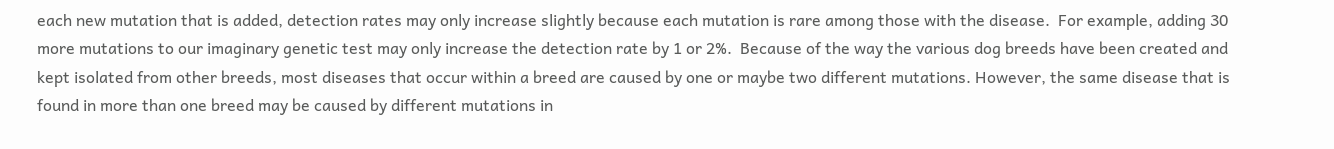each new mutation that is added, detection rates may only increase slightly because each mutation is rare among those with the disease.  For example, adding 30 more mutations to our imaginary genetic test may only increase the detection rate by 1 or 2%.  Because of the way the various dog breeds have been created and kept isolated from other breeds, most diseases that occur within a breed are caused by one or maybe two different mutations. However, the same disease that is found in more than one breed may be caused by different mutations in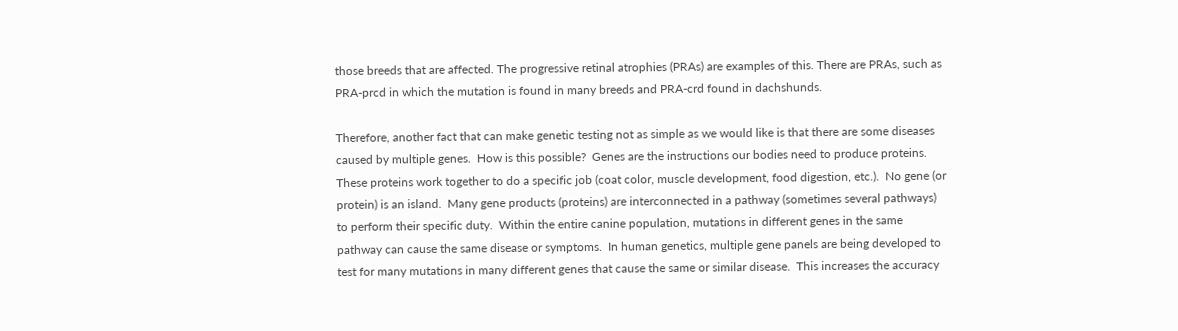those breeds that are affected. The progressive retinal atrophies (PRAs) are examples of this. There are PRAs, such as PRA-prcd in which the mutation is found in many breeds and PRA-crd found in dachshunds.

Therefore, another fact that can make genetic testing not as simple as we would like is that there are some diseases caused by multiple genes.  How is this possible?  Genes are the instructions our bodies need to produce proteins.  These proteins work together to do a specific job (coat color, muscle development, food digestion, etc.).  No gene (or protein) is an island.  Many gene products (proteins) are interconnected in a pathway (sometimes several pathways) to perform their specific duty.  Within the entire canine population, mutations in different genes in the same pathway can cause the same disease or symptoms.  In human genetics, multiple gene panels are being developed to test for many mutations in many different genes that cause the same or similar disease.  This increases the accuracy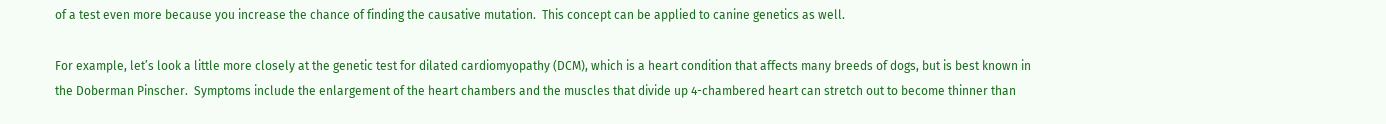of a test even more because you increase the chance of finding the causative mutation.  This concept can be applied to canine genetics as well.

For example, let’s look a little more closely at the genetic test for dilated cardiomyopathy (DCM), which is a heart condition that affects many breeds of dogs, but is best known in the Doberman Pinscher.  Symptoms include the enlargement of the heart chambers and the muscles that divide up 4-chambered heart can stretch out to become thinner than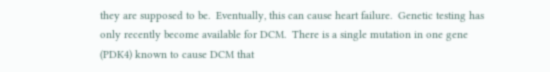they are supposed to be.  Eventually, this can cause heart failure.  Genetic testing has only recently become available for DCM.  There is a single mutation in one gene (PDK4) known to cause DCM that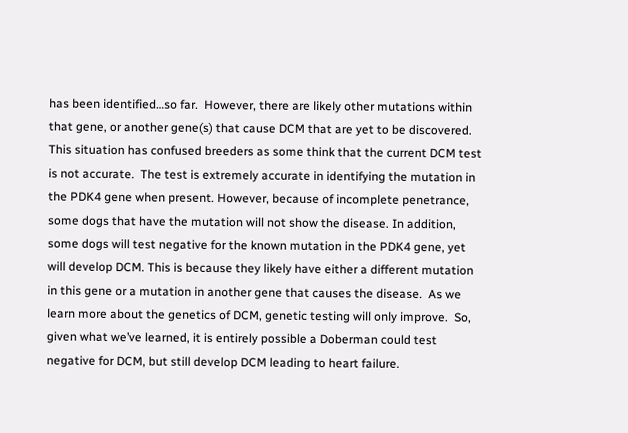has been identified…so far.  However, there are likely other mutations within that gene, or another gene(s) that cause DCM that are yet to be discovered. This situation has confused breeders as some think that the current DCM test is not accurate.  The test is extremely accurate in identifying the mutation in the PDK4 gene when present. However, because of incomplete penetrance, some dogs that have the mutation will not show the disease. In addition, some dogs will test negative for the known mutation in the PDK4 gene, yet will develop DCM. This is because they likely have either a different mutation in this gene or a mutation in another gene that causes the disease.  As we learn more about the genetics of DCM, genetic testing will only improve.  So, given what we’ve learned, it is entirely possible a Doberman could test negative for DCM, but still develop DCM leading to heart failure.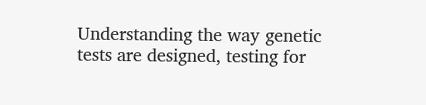Understanding the way genetic tests are designed, testing for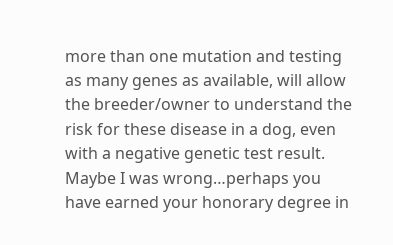more than one mutation and testing as many genes as available, will allow the breeder/owner to understand the risk for these disease in a dog, even with a negative genetic test result.  Maybe I was wrong…perhaps you have earned your honorary degree in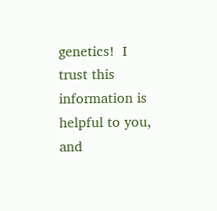genetics!  I trust this information is helpful to you, and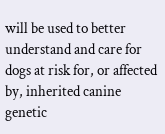will be used to better understand and care for dogs at risk for, or affected by, inherited canine genetic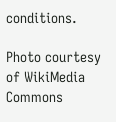conditions.

Photo courtesy of WikiMedia Commons